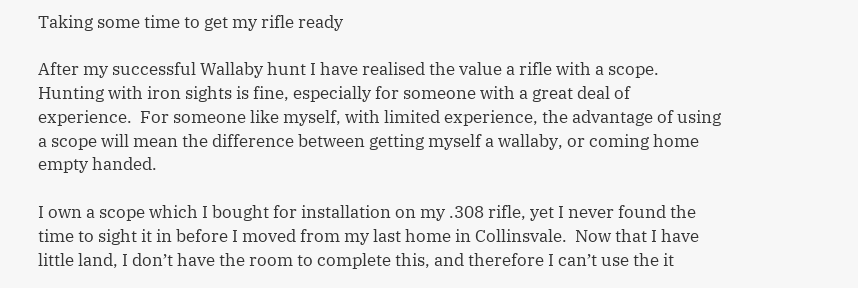Taking some time to get my rifle ready

After my successful Wallaby hunt I have realised the value a rifle with a scope.  Hunting with iron sights is fine, especially for someone with a great deal of experience.  For someone like myself, with limited experience, the advantage of using a scope will mean the difference between getting myself a wallaby, or coming home empty handed.

I own a scope which I bought for installation on my .308 rifle, yet I never found the time to sight it in before I moved from my last home in Collinsvale.  Now that I have little land, I don’t have the room to complete this, and therefore I can’t use the it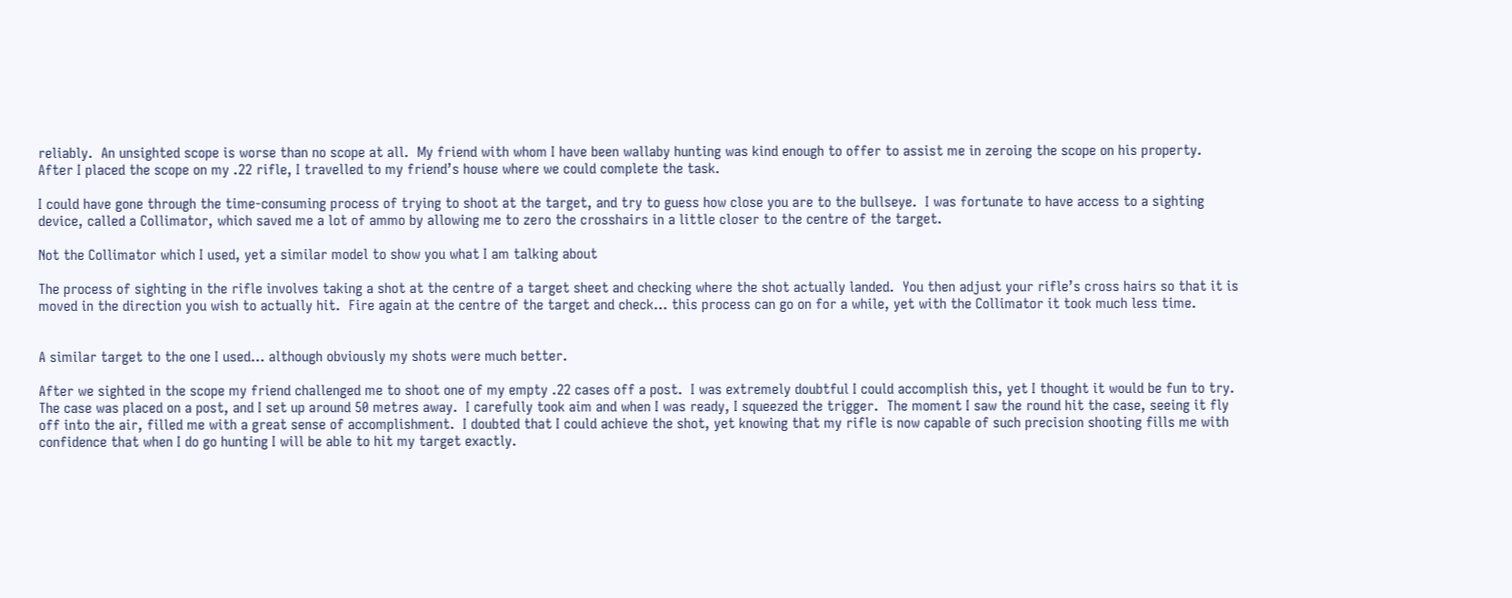reliably.  An unsighted scope is worse than no scope at all.  My friend with whom I have been wallaby hunting was kind enough to offer to assist me in zeroing the scope on his property.  After I placed the scope on my .22 rifle, I travelled to my friend’s house where we could complete the task.

I could have gone through the time-consuming process of trying to shoot at the target, and try to guess how close you are to the bullseye.  I was fortunate to have access to a sighting device, called a Collimator, which saved me a lot of ammo by allowing me to zero the crosshairs in a little closer to the centre of the target.

Not the Collimator which I used, yet a similar model to show you what I am talking about

The process of sighting in the rifle involves taking a shot at the centre of a target sheet and checking where the shot actually landed.  You then adjust your rifle’s cross hairs so that it is moved in the direction you wish to actually hit.  Fire again at the centre of the target and check… this process can go on for a while, yet with the Collimator it took much less time.


A similar target to the one I used… although obviously my shots were much better.

After we sighted in the scope my friend challenged me to shoot one of my empty .22 cases off a post.  I was extremely doubtful I could accomplish this, yet I thought it would be fun to try.  The case was placed on a post, and I set up around 50 metres away.  I carefully took aim and when I was ready, I squeezed the trigger.  The moment I saw the round hit the case, seeing it fly off into the air, filled me with a great sense of accomplishment.  I doubted that I could achieve the shot, yet knowing that my rifle is now capable of such precision shooting fills me with confidence that when I do go hunting I will be able to hit my target exactly.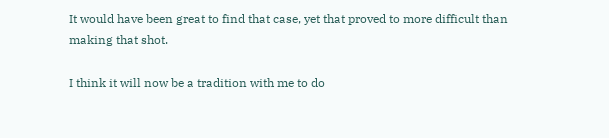It would have been great to find that case, yet that proved to more difficult than making that shot.

I think it will now be a tradition with me to do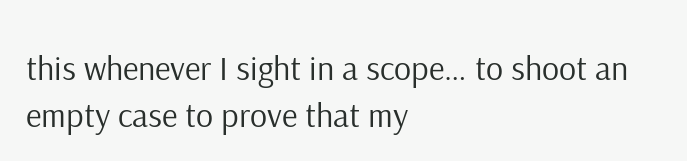this whenever I sight in a scope… to shoot an empty case to prove that my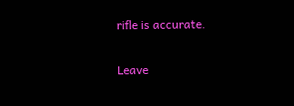rifle is accurate.

Leave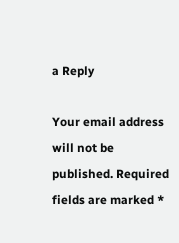a Reply

Your email address will not be published. Required fields are marked *